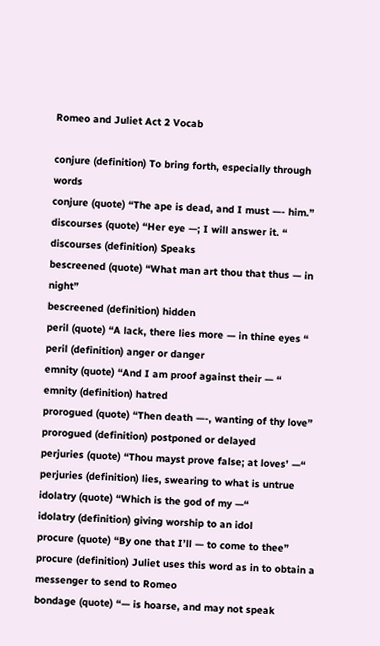Romeo and Juliet Act 2 Vocab

conjure (definition) To bring forth, especially through words
conjure (quote) “The ape is dead, and I must —- him.”
discourses (quote) “Her eye —; I will answer it. “
discourses (definition) Speaks
bescreened (quote) “What man art thou that thus — in night”
bescreened (definition) hidden
peril (quote) “A lack, there lies more — in thine eyes “
peril (definition) anger or danger
emnity (quote) “And I am proof against their — “
emnity (definition) hatred
prorogued (quote) “Then death —-, wanting of thy love”
prorogued (definition) postponed or delayed
perjuries (quote) “Thou mayst prove false; at loves’ —“
perjuries (definition) lies, swearing to what is untrue
idolatry (quote) “Which is the god of my —“
idolatry (definition) giving worship to an idol
procure (quote) “By one that I’ll — to come to thee”
procure (definition) Juliet uses this word as in to obtain a messenger to send to Romeo
bondage (quote) “— is hoarse, and may not speak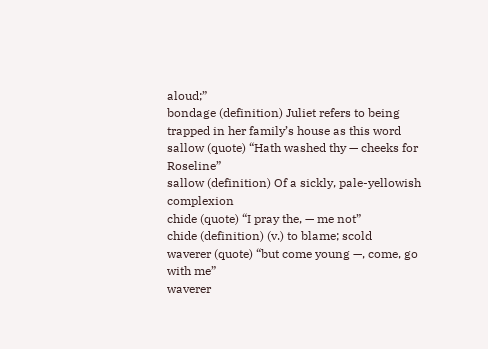aloud;”
bondage (definition) Juliet refers to being trapped in her family’s house as this word
sallow (quote) “Hath washed thy — cheeks for Roseline”
sallow (definition) Of a sickly, pale-yellowish complexion
chide (quote) “I pray the, — me not”
chide (definition) (v.) to blame; scold
waverer (quote) “but come young —, come, go with me”
waverer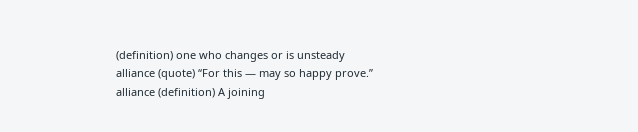(definition) one who changes or is unsteady
alliance (quote) “For this — may so happy prove.”
alliance (definition) A joining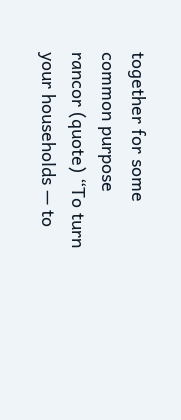together for some common purpose
rancor (quote) “To turn your households — to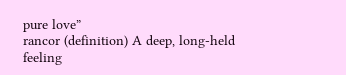pure love”
rancor (definition) A deep, long-held feeling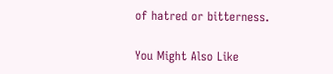of hatred or bitterness.

You Might Also Like